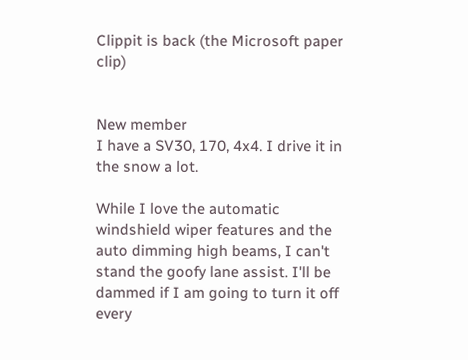Clippit is back (the Microsoft paper clip)


New member
I have a SV30, 170, 4x4. I drive it in the snow a lot.

While I love the automatic windshield wiper features and the auto dimming high beams, I can't stand the goofy lane assist. I'll be dammed if I am going to turn it off every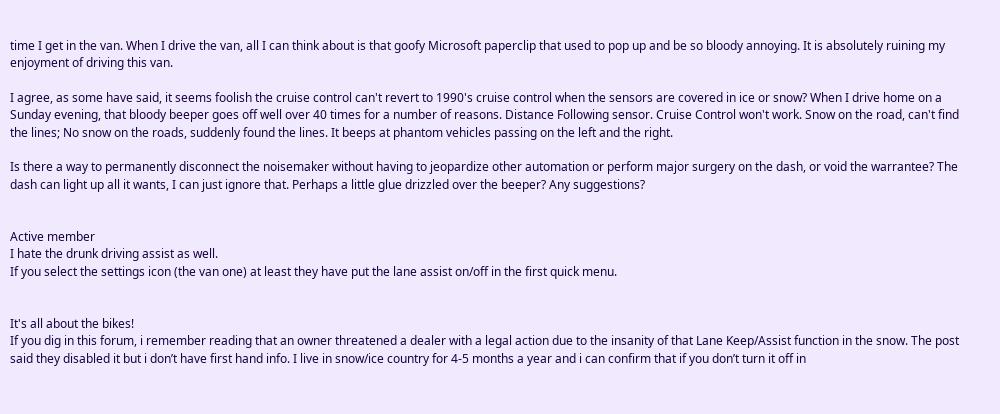time I get in the van. When I drive the van, all I can think about is that goofy Microsoft paperclip that used to pop up and be so bloody annoying. It is absolutely ruining my enjoyment of driving this van.

I agree, as some have said, it seems foolish the cruise control can't revert to 1990's cruise control when the sensors are covered in ice or snow? When I drive home on a Sunday evening, that bloody beeper goes off well over 40 times for a number of reasons. Distance Following sensor. Cruise Control won't work. Snow on the road, can't find the lines; No snow on the roads, suddenly found the lines. It beeps at phantom vehicles passing on the left and the right.

Is there a way to permanently disconnect the noisemaker without having to jeopardize other automation or perform major surgery on the dash, or void the warrantee? The dash can light up all it wants, I can just ignore that. Perhaps a little glue drizzled over the beeper? Any suggestions?


Active member
I hate the drunk driving assist as well.
If you select the settings icon (the van one) at least they have put the lane assist on/off in the first quick menu.


It's all about the bikes!
If you dig in this forum, i remember reading that an owner threatened a dealer with a legal action due to the insanity of that Lane Keep/Assist function in the snow. The post said they disabled it but i don’t have first hand info. I live in snow/ice country for 4-5 months a year and i can confirm that if you don’t turn it off in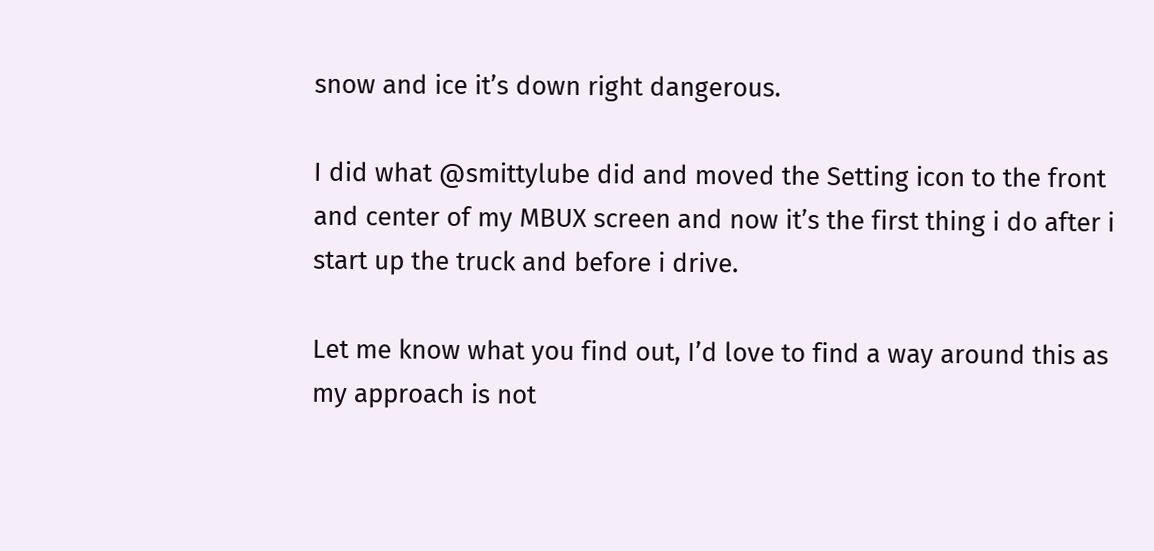snow and ice it’s down right dangerous.

I did what @smittylube did and moved the Setting icon to the front and center of my MBUX screen and now it’s the first thing i do after i start up the truck and before i drive.

Let me know what you find out, I’d love to find a way around this as my approach is not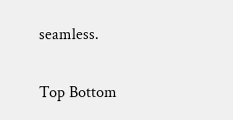seamless.

Top Bottom